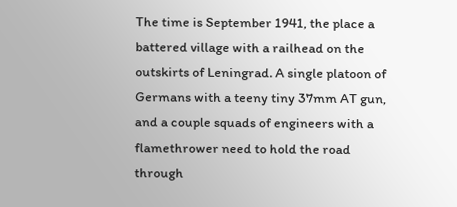The time is September 1941, the place a battered village with a railhead on the outskirts of Leningrad. A single platoon of Germans with a teeny tiny 37mm AT gun, and a couple squads of engineers with a flamethrower need to hold the road through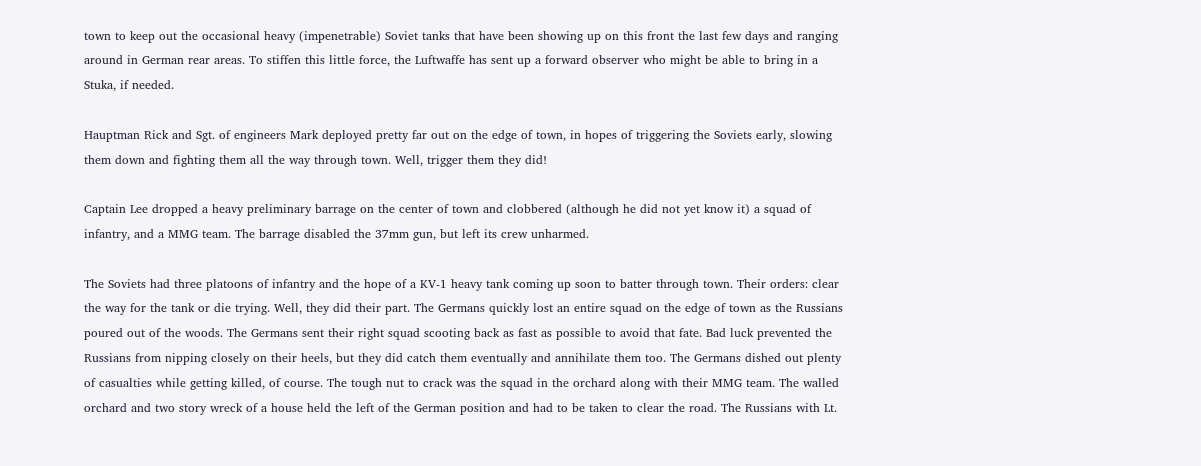town to keep out the occasional heavy (impenetrable) Soviet tanks that have been showing up on this front the last few days and ranging around in German rear areas. To stiffen this little force, the Luftwaffe has sent up a forward observer who might be able to bring in a Stuka, if needed.

Hauptman Rick and Sgt. of engineers Mark deployed pretty far out on the edge of town, in hopes of triggering the Soviets early, slowing them down and fighting them all the way through town. Well, trigger them they did!

Captain Lee dropped a heavy preliminary barrage on the center of town and clobbered (although he did not yet know it) a squad of infantry, and a MMG team. The barrage disabled the 37mm gun, but left its crew unharmed.

The Soviets had three platoons of infantry and the hope of a KV-1 heavy tank coming up soon to batter through town. Their orders: clear the way for the tank or die trying. Well, they did their part. The Germans quickly lost an entire squad on the edge of town as the Russians poured out of the woods. The Germans sent their right squad scooting back as fast as possible to avoid that fate. Bad luck prevented the Russians from nipping closely on their heels, but they did catch them eventually and annihilate them too. The Germans dished out plenty of casualties while getting killed, of course. The tough nut to crack was the squad in the orchard along with their MMG team. The walled orchard and two story wreck of a house held the left of the German position and had to be taken to clear the road. The Russians with Lt.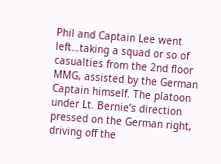Phil and Captain Lee went left…taking a squad or so of casualties from the 2nd floor MMG, assisted by the German Captain himself. The platoon under Lt. Bernie’s direction pressed on the German right, driving off the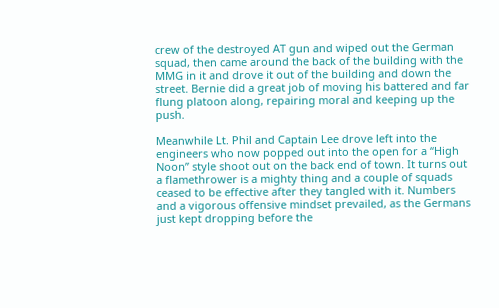crew of the destroyed AT gun and wiped out the German squad, then came around the back of the building with the MMG in it and drove it out of the building and down the street. Bernie did a great job of moving his battered and far flung platoon along, repairing moral and keeping up the push.

Meanwhile Lt. Phil and Captain Lee drove left into the engineers who now popped out into the open for a “High Noon” style shoot out on the back end of town. It turns out a flamethrower is a mighty thing and a couple of squads ceased to be effective after they tangled with it. Numbers and a vigorous offensive mindset prevailed, as the Germans just kept dropping before the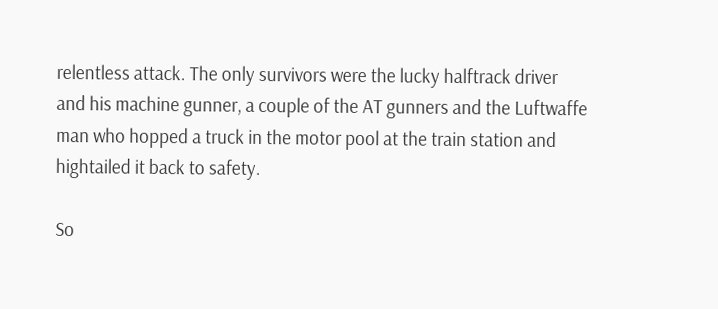relentless attack. The only survivors were the lucky halftrack driver and his machine gunner, a couple of the AT gunners and the Luftwaffe man who hopped a truck in the motor pool at the train station and hightailed it back to safety.

So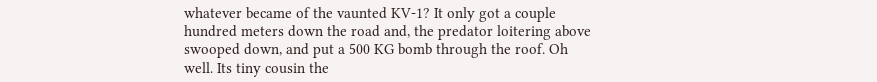whatever became of the vaunted KV-1? It only got a couple hundred meters down the road and, the predator loitering above swooped down, and put a 500 KG bomb through the roof. Oh well. Its tiny cousin the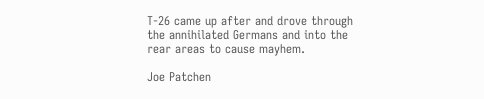T-26 came up after and drove through the annihilated Germans and into the rear areas to cause mayhem.

Joe Patchen